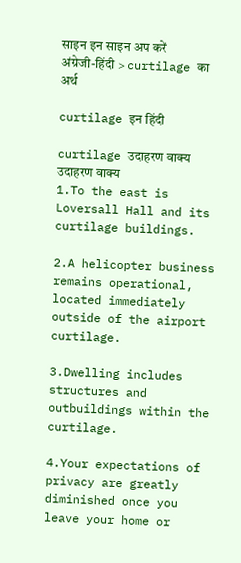साइन इन साइन अप करें
अंग्रेजी-हिंदी > curtilage का अर्थ

curtilage इन हिंदी

curtilage उदाहरण वाक्य
उदाहरण वाक्य
1.To the east is Loversall Hall and its curtilage buildings.

2.A helicopter business remains operational, located immediately outside of the airport curtilage.

3.Dwelling includes structures and outbuildings within the curtilage.

4.Your expectations of privacy are greatly diminished once you leave your home or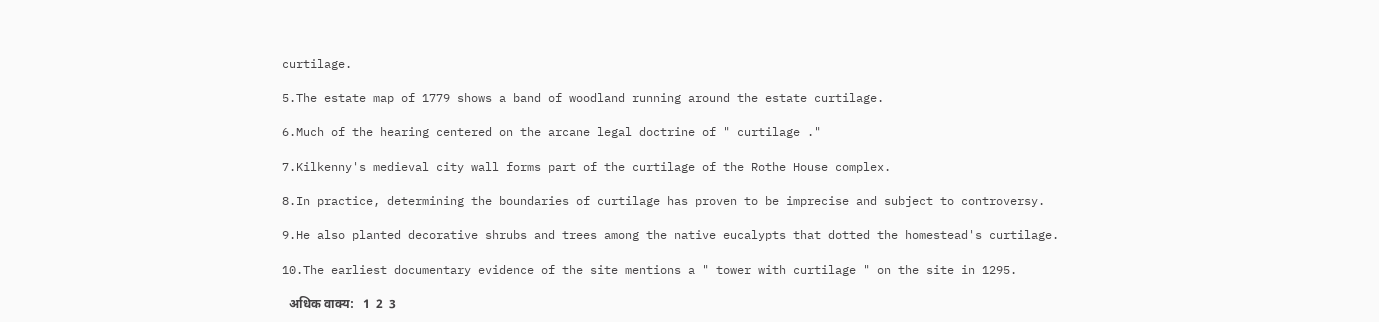curtilage.

5.The estate map of 1779 shows a band of woodland running around the estate curtilage.

6.Much of the hearing centered on the arcane legal doctrine of " curtilage ."

7.Kilkenny's medieval city wall forms part of the curtilage of the Rothe House complex.

8.In practice, determining the boundaries of curtilage has proven to be imprecise and subject to controversy.

9.He also planted decorative shrubs and trees among the native eucalypts that dotted the homestead's curtilage.

10.The earliest documentary evidence of the site mentions a " tower with curtilage " on the site in 1295.

  अधिक वाक्य:   1  2  3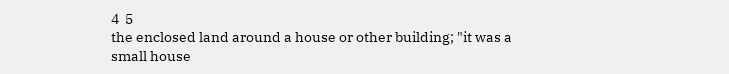4  5
the enclosed land around a house or other building; "it was a small house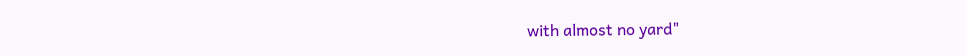with almost no yard"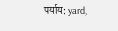पर्याय: yard,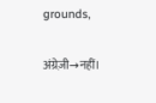grounds,

अंग्रेज़ी→नहीं।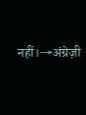नहीं।→अंग्रेज़ी